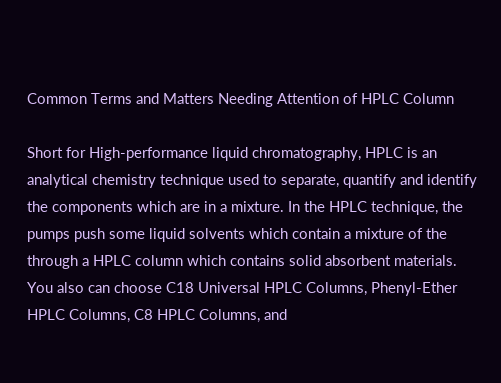Common Terms and Matters Needing Attention of HPLC Column

Short for High-performance liquid chromatography, HPLC is an analytical chemistry technique used to separate, quantify and identify the components which are in a mixture. In the HPLC technique, the pumps push some liquid solvents which contain a mixture of the through a HPLC column which contains solid absorbent materials. You also can choose C18 Universal HPLC Columns, Phenyl-Ether HPLC Columns, C8 HPLC Columns, and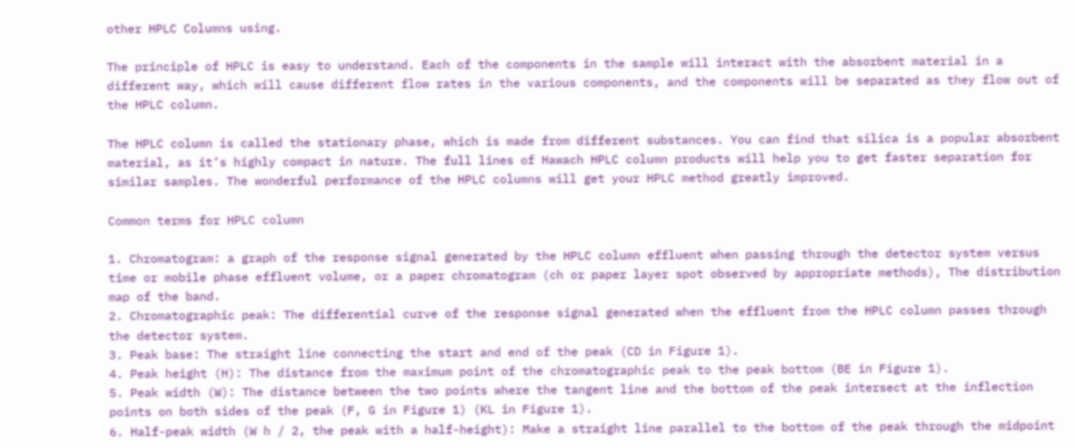other HPLC Columns using.

The principle of HPLC is easy to understand. Each of the components in the sample will interact with the absorbent material in a different way, which will cause different flow rates in the various components, and the components will be separated as they flow out of the HPLC column.

The HPLC column is called the stationary phase, which is made from different substances. You can find that silica is a popular absorbent material, as it’s highly compact in nature. The full lines of Hawach HPLC column products will help you to get faster separation for similar samples. The wonderful performance of the HPLC columns will get your HPLC method greatly improved.

Common terms for HPLC column

1. Chromatogram: a graph of the response signal generated by the HPLC column effluent when passing through the detector system versus time or mobile phase effluent volume, or a paper chromatogram (ch or paper layer spot observed by appropriate methods), The distribution map of the band.
2. Chromatographic peak: The differential curve of the response signal generated when the effluent from the HPLC column passes through the detector system.
3. Peak base: The straight line connecting the start and end of the peak (CD in Figure 1).
4. Peak height (H): The distance from the maximum point of the chromatographic peak to the peak bottom (BE in Figure 1).
5. Peak width (W): The distance between the two points where the tangent line and the bottom of the peak intersect at the inflection points on both sides of the peak (F, G in Figure 1) (KL in Figure 1).
6. Half-peak width (W h / 2, the peak with a half-height): Make a straight line parallel to the bottom of the peak through the midpoint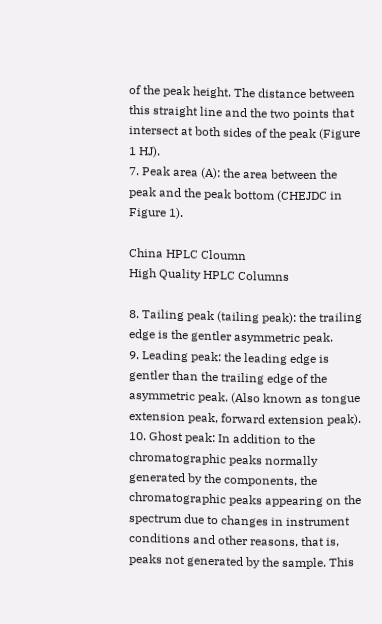of the peak height. The distance between this straight line and the two points that intersect at both sides of the peak (Figure 1 HJ).
7. Peak area (A): the area between the peak and the peak bottom (CHEJDC in Figure 1).

China HPLC Cloumn
High Quality HPLC Columns

8. Tailing peak (tailing peak): the trailing edge is the gentler asymmetric peak.
9. Leading peak: the leading edge is gentler than the trailing edge of the asymmetric peak. (Also known as tongue extension peak, forward extension peak).
10. Ghost peak: In addition to the chromatographic peaks normally generated by the components, the chromatographic peaks appearing on the spectrum due to changes in instrument conditions and other reasons, that is, peaks not generated by the sample. This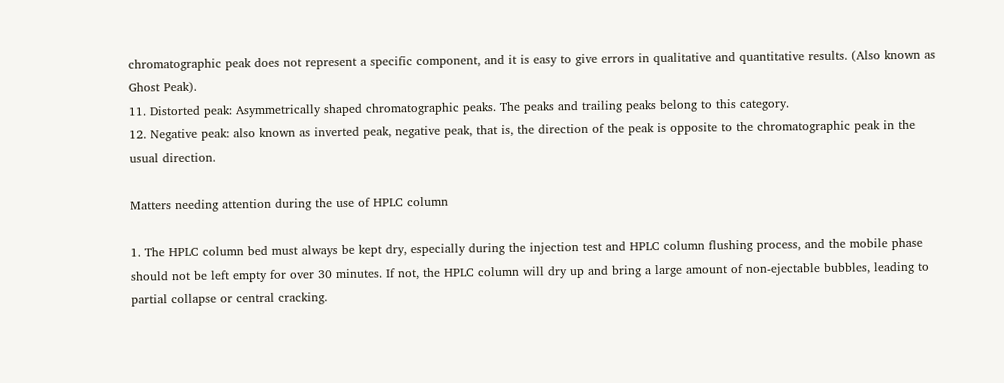chromatographic peak does not represent a specific component, and it is easy to give errors in qualitative and quantitative results. (Also known as Ghost Peak).
11. Distorted peak: Asymmetrically shaped chromatographic peaks. The peaks and trailing peaks belong to this category.
12. Negative peak: also known as inverted peak, negative peak, that is, the direction of the peak is opposite to the chromatographic peak in the usual direction.

Matters needing attention during the use of HPLC column

1. The HPLC column bed must always be kept dry, especially during the injection test and HPLC column flushing process, and the mobile phase should not be left empty for over 30 minutes. If not, the HPLC column will dry up and bring a large amount of non-ejectable bubbles, leading to partial collapse or central cracking.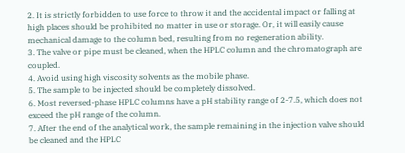2. It is strictly forbidden to use force to throw it and the accidental impact or falling at high places should be prohibited no matter in use or storage. Or, it will easily cause mechanical damage to the column bed, resulting from no regeneration ability.
3. The valve or pipe must be cleaned, when the HPLC column and the chromatograph are coupled.
4. Avoid using high viscosity solvents as the mobile phase.
5. The sample to be injected should be completely dissolved.
6. Most reversed-phase HPLC columns have a pH stability range of 2-7.5, which does not exceed the pH range of the column.
7. After the end of the analytical work, the sample remaining in the injection valve should be cleaned and the HPLC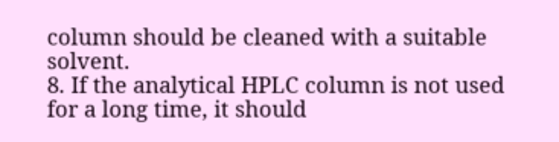column should be cleaned with a suitable solvent.
8. If the analytical HPLC column is not used for a long time, it should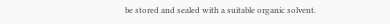be stored and sealed with a suitable organic solvent.